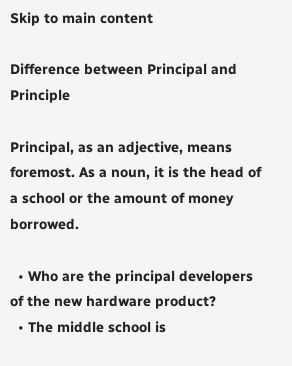Skip to main content

Difference between Principal and Principle

Principal, as an adjective, means foremost. As a noun, it is the head of a school or the amount of money borrowed.

  • Who are the principal developers of the new hardware product?
  • The middle school is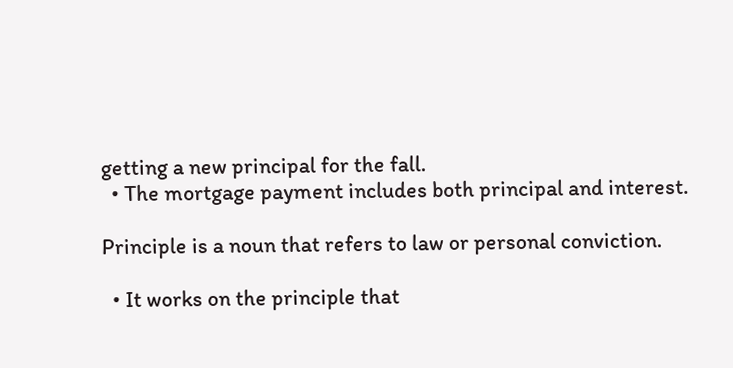getting a new principal for the fall.
  • The mortgage payment includes both principal and interest.

Principle is a noun that refers to law or personal conviction.

  • It works on the principle that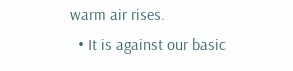warm air rises.
  • It is against our basic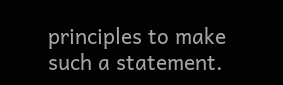principles to make such a statement.